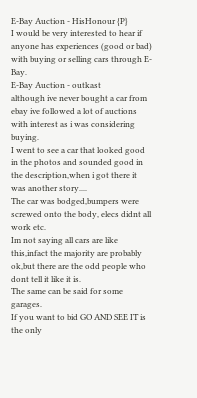E-Bay Auction - HisHonour {P}
I would be very interested to hear if anyone has experiences (good or bad) with buying or selling cars through E-Bay.
E-Bay Auction - outkast
although ive never bought a car from ebay ive followed a lot of auctions with interest as i was considering buying.
I went to see a car that looked good in the photos and sounded good in the description,when i got there it was another story....
The car was bodged,bumpers were screwed onto the body, elecs didnt all work etc.
Im not saying all cars are like this,infact the majority are probably ok,but there are the odd people who dont tell it like it is.
The same can be said for some garages.
If you want to bid GO AND SEE IT is the only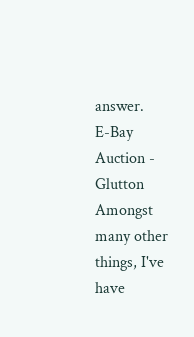answer.
E-Bay Auction - Glutton
Amongst many other things, I've have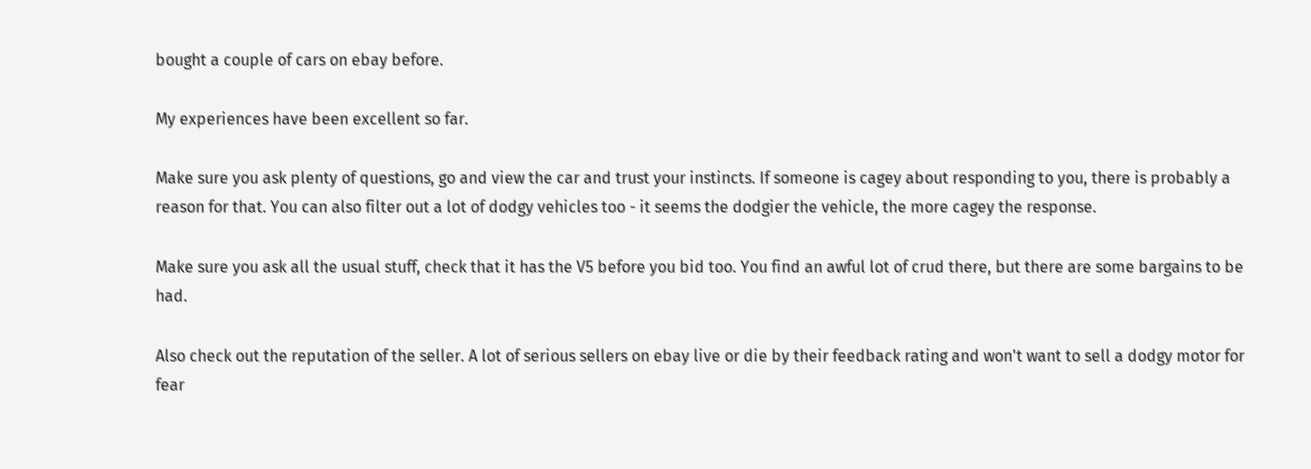bought a couple of cars on ebay before.

My experiences have been excellent so far.

Make sure you ask plenty of questions, go and view the car and trust your instincts. If someone is cagey about responding to you, there is probably a reason for that. You can also filter out a lot of dodgy vehicles too - it seems the dodgier the vehicle, the more cagey the response.

Make sure you ask all the usual stuff, check that it has the V5 before you bid too. You find an awful lot of crud there, but there are some bargains to be had.

Also check out the reputation of the seller. A lot of serious sellers on ebay live or die by their feedback rating and won't want to sell a dodgy motor for fear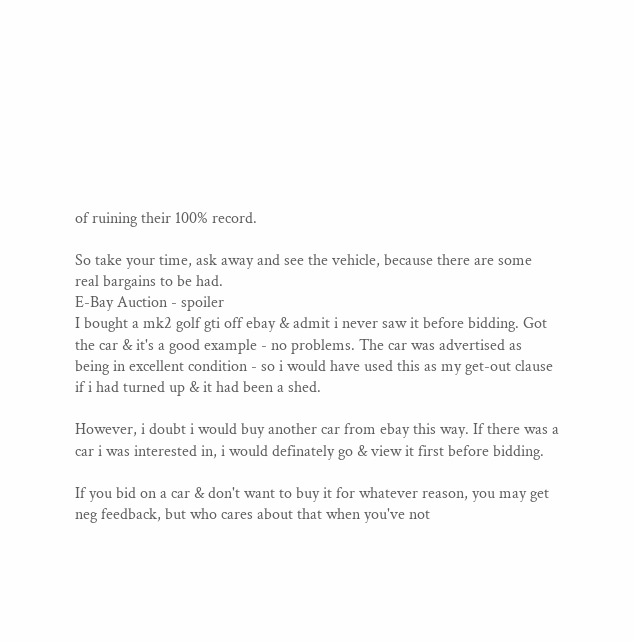of ruining their 100% record.

So take your time, ask away and see the vehicle, because there are some real bargains to be had.
E-Bay Auction - spoiler
I bought a mk2 golf gti off ebay & admit i never saw it before bidding. Got the car & it's a good example - no problems. The car was advertised as being in excellent condition - so i would have used this as my get-out clause if i had turned up & it had been a shed.

However, i doubt i would buy another car from ebay this way. If there was a car i was interested in, i would definately go & view it first before bidding.

If you bid on a car & don't want to buy it for whatever reason, you may get neg feedback, but who cares about that when you've not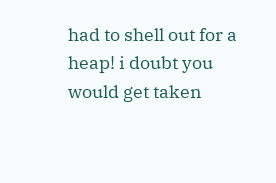had to shell out for a heap! i doubt you would get taken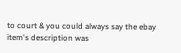to court & you could always say the ebay item's description was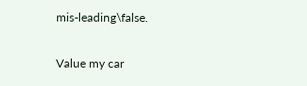mis-leading\false.


Value my car